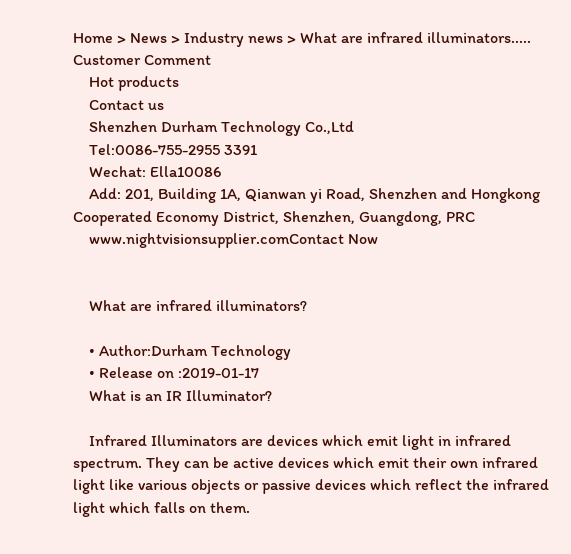Home > News > Industry news > What are infrared illuminators.....
Customer Comment
    Hot products
    Contact us
    Shenzhen Durham Technology Co.,Ltd
    Tel:0086-755-2955 3391
    Wechat: Ella10086
    Add: 201, Building 1A, Qianwan yi Road, Shenzhen and Hongkong Cooperated Economy District, Shenzhen, Guangdong, PRC
    www.nightvisionsupplier.comContact Now


    What are infrared illuminators?

    • Author:Durham Technology
    • Release on :2019-01-17
    What is an IR Illuminator?

    Infrared Illuminators are devices which emit light in infrared spectrum. They can be active devices which emit their own infrared light like various objects or passive devices which reflect the infrared light which falls on them.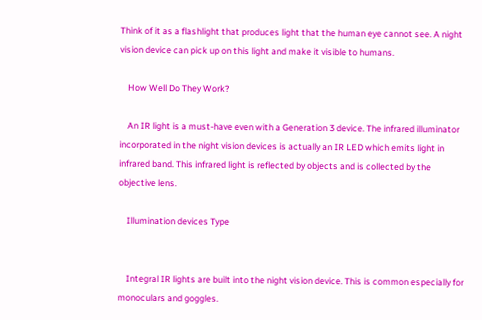Think of it as a flashlight that produces light that the human eye cannot see. A night vision device can pick up on this light and make it visible to humans.

    How Well Do They Work?

    An IR light is a must-have even with a Generation 3 device. The infrared illuminator incorporated in the night vision devices is actually an IR LED which emits light in infrared band. This infrared light is reflected by objects and is collected by the objective lens.

    Illumination devices Type


    Integral IR lights are built into the night vision device. This is common especially for monoculars and goggles.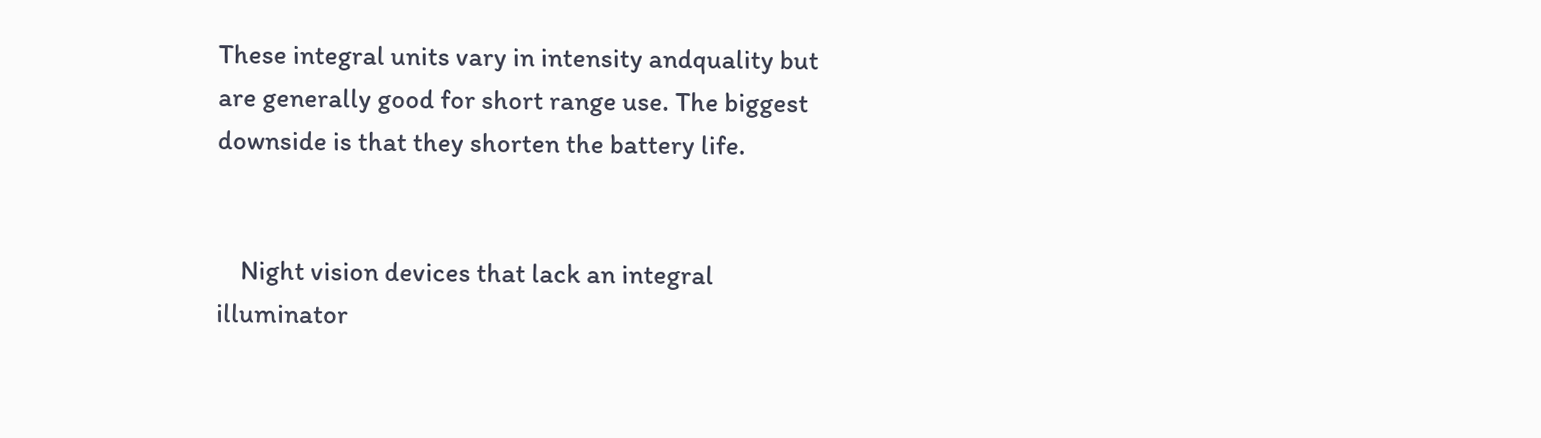These integral units vary in intensity andquality but are generally good for short range use. The biggest downside is that they shorten the battery life.


    Night vision devices that lack an integral illuminator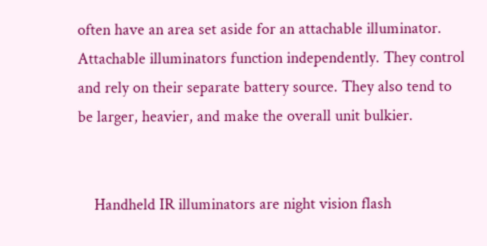often have an area set aside for an attachable illuminator. Attachable illuminators function independently. They control and rely on their separate battery source. They also tend to be larger, heavier, and make the overall unit bulkier.


    Handheld IR illuminators are night vision flash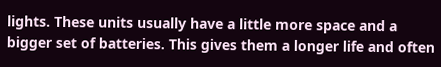lights. These units usually have a little more space and a bigger set of batteries. This gives them a longer life and often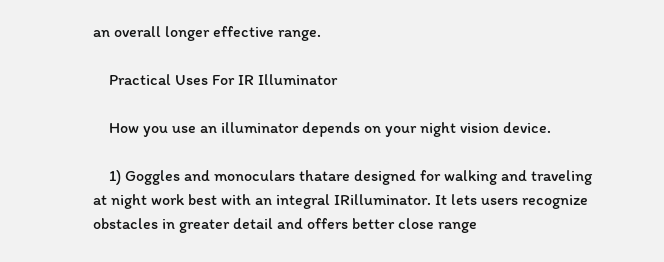an overall longer effective range.

    Practical Uses For IR Illuminator

    How you use an illuminator depends on your night vision device.

    1) Goggles and monoculars thatare designed for walking and traveling at night work best with an integral IRilluminator. It lets users recognize obstacles in greater detail and offers better close range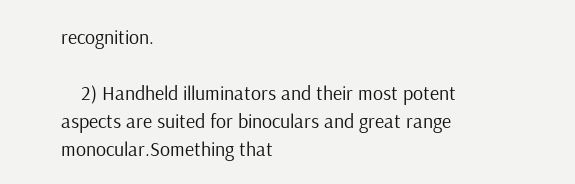recognition.

    2) Handheld illuminators and their most potent aspects are suited for binoculars and great range monocular.Something that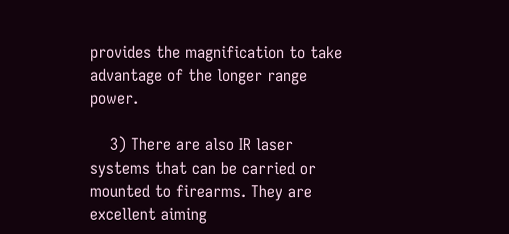provides the magnification to take advantage of the longer range power.

    3) There are also IR laser systems that can be carried or mounted to firearms. They are excellent aiming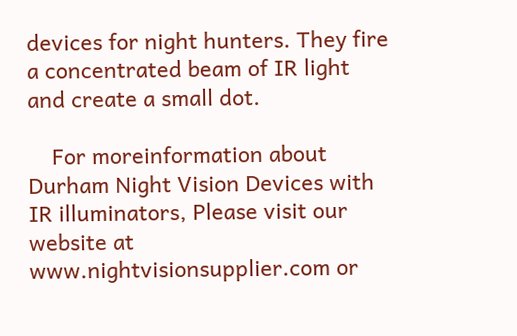devices for night hunters. They fire a concentrated beam of IR light and create a small dot.

    For moreinformation about Durham Night Vision Devices with IR illuminators, Please visit our website at www.nightvisionsupplier.com or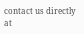contact us directly at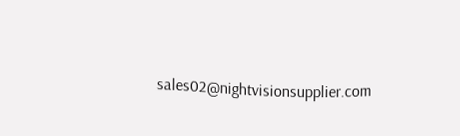sales02@nightvisionsupplier.com